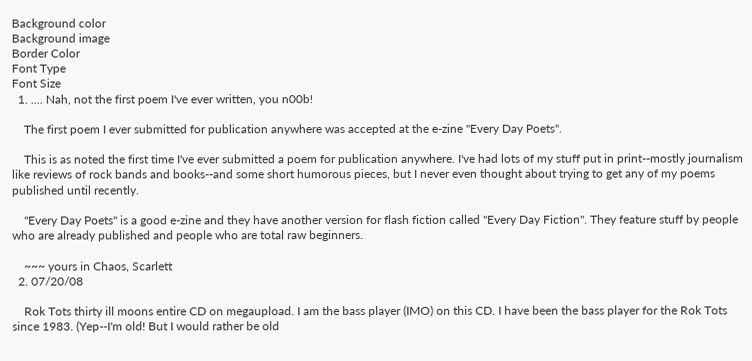Background color
Background image
Border Color
Font Type
Font Size
  1. .... Nah, not the first poem I've ever written, you n00b!

    The first poem I ever submitted for publication anywhere was accepted at the e-zine "Every Day Poets".

    This is as noted the first time I've ever submitted a poem for publication anywhere. I've had lots of my stuff put in print--mostly journalism like reviews of rock bands and books--and some short humorous pieces, but I never even thought about trying to get any of my poems published until recently.

    "Every Day Poets" is a good e-zine and they have another version for flash fiction called "Every Day Fiction". They feature stuff by people who are already published and people who are total raw beginners.

    ~~~ yours in Chaos, Scarlett
  2. 07/20/08

    Rok Tots thirty ill moons entire CD on megaupload. I am the bass player (IMO) on this CD. I have been the bass player for the Rok Tots since 1983. (Yep--I'm old! But I would rather be old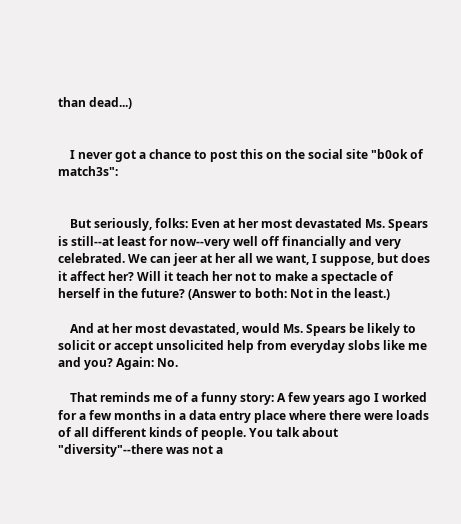than dead...)


    I never got a chance to post this on the social site "b0ok of match3s":


    But seriously, folks: Even at her most devastated Ms. Spears is still--at least for now--very well off financially and very celebrated. We can jeer at her all we want, I suppose, but does it affect her? Will it teach her not to make a spectacle of herself in the future? (Answer to both: Not in the least.)

    And at her most devastated, would Ms. Spears be likely to solicit or accept unsolicited help from everyday slobs like me and you? Again: No.

    That reminds me of a funny story: A few years ago I worked for a few months in a data entry place where there were loads of all different kinds of people. You talk about "diversity"--there was not a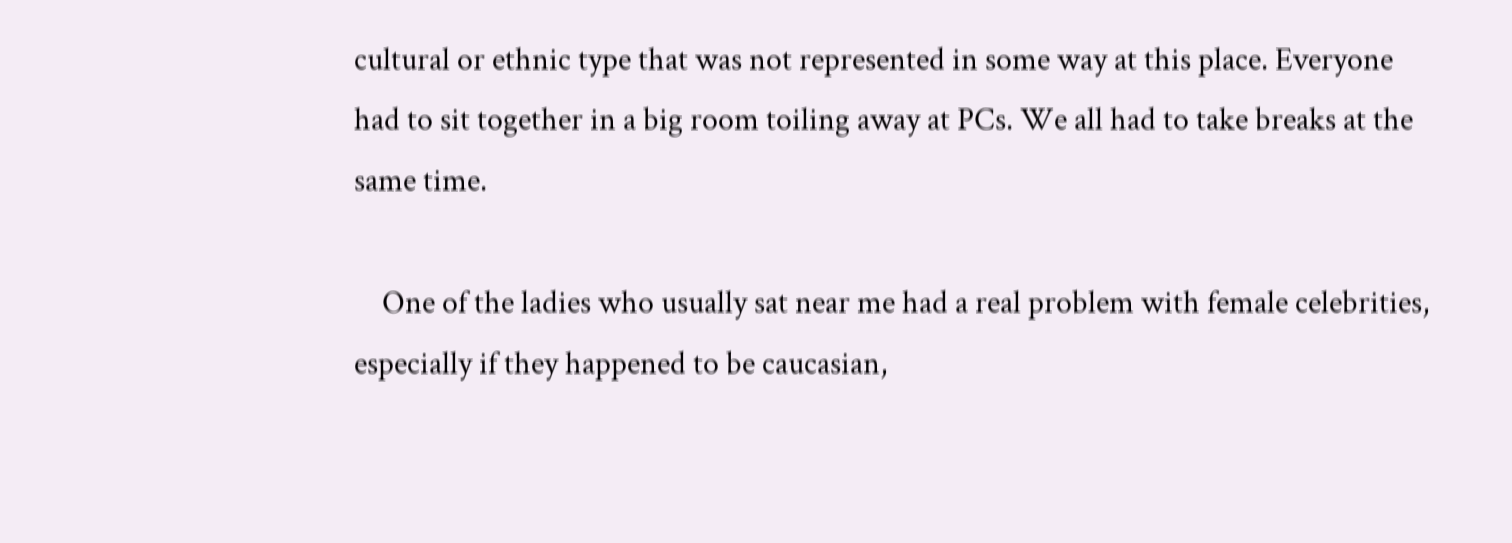cultural or ethnic type that was not represented in some way at this place. Everyone had to sit together in a big room toiling away at PCs. We all had to take breaks at the same time.

    One of the ladies who usually sat near me had a real problem with female celebrities, especially if they happened to be caucasian,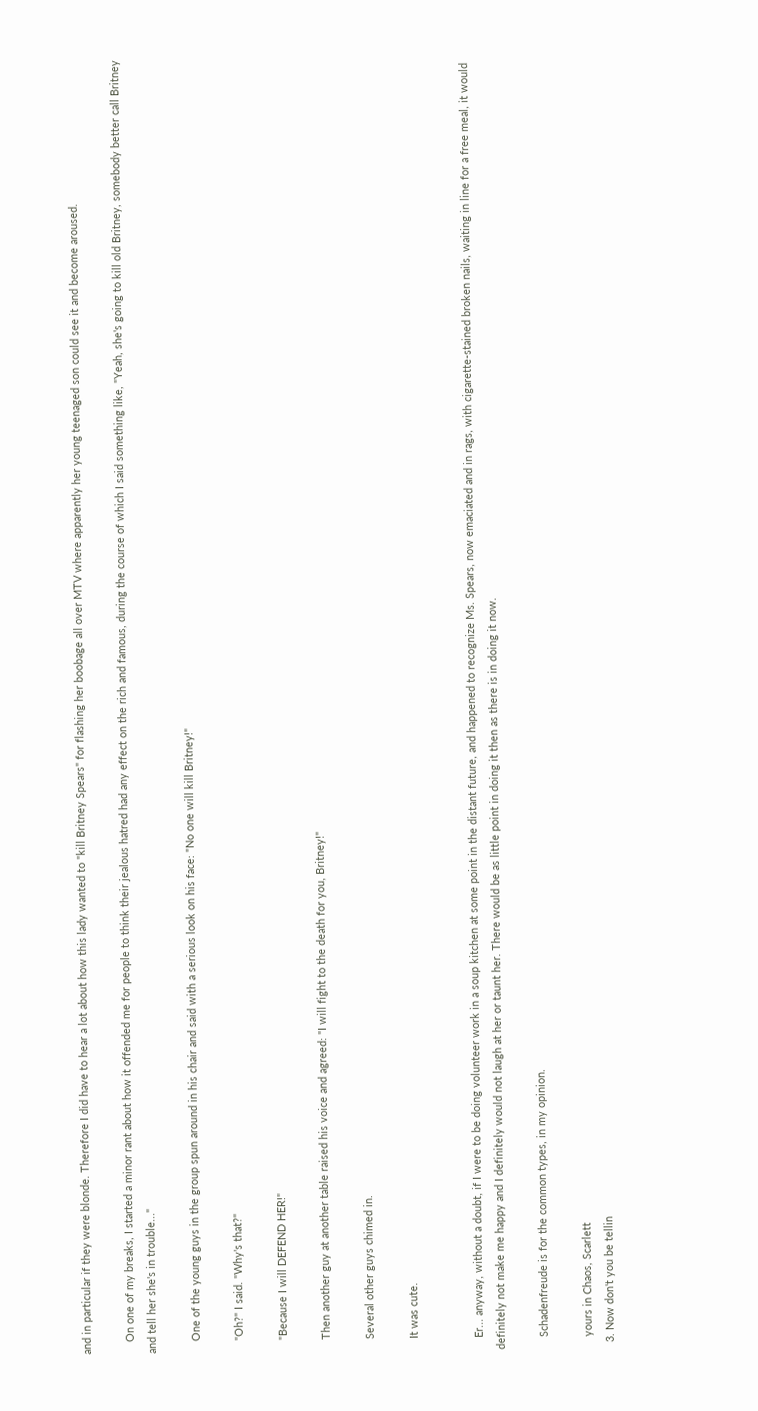and in particular if they were blonde. Therefore I did have to hear a lot about how this lady wanted to "kill Britney Spears" for flashing her boobage all over MTV where apparently her young teenaged son could see it and become aroused.

    On one of my breaks, I started a minor rant about how it offended me for people to think their jealous hatred had any effect on the rich and famous, during the course of which I said something like, "Yeah, she's going to kill old Britney, somebody better call Britney and tell her she's in trouble..."

    One of the young guys in the group spun around in his chair and said with a serious look on his face: "No one will kill Britney!"

    "Oh?" I said. "Why's that?"

    "Because I will DEFEND HER!"

    Then another guy at another table raised his voice and agreed: "I will fight to the death for you, Britney!"

    Several other guys chimed in.

    It was cute.


    Er... anyway, without a doubt, if I were to be doing volunteer work in a soup kitchen at some point in the distant future, and happened to recognize Ms. Spears, now emaciated and in rags, with cigarette-stained broken nails, waiting in line for a free meal, it would definitely not make me happy and I definitely would not laugh at her or taunt her. There would be as little point in doing it then as there is in doing it now.

    Schadenfreude is for the common types, in my opinion.

    yours in Chaos, Scarlett
  3. Now don't you be tellin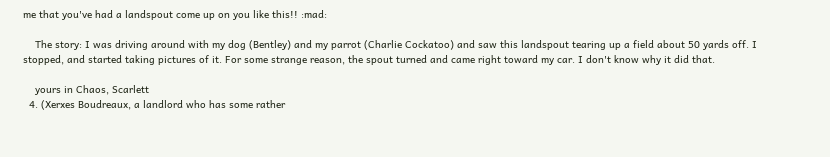me that you've had a landspout come up on you like this!! :mad:

    The story: I was driving around with my dog (Bentley) and my parrot (Charlie Cockatoo) and saw this landspout tearing up a field about 50 yards off. I stopped, and started taking pictures of it. For some strange reason, the spout turned and came right toward my car. I don't know why it did that.

    yours in Chaos, Scarlett
  4. (Xerxes Boudreaux, a landlord who has some rather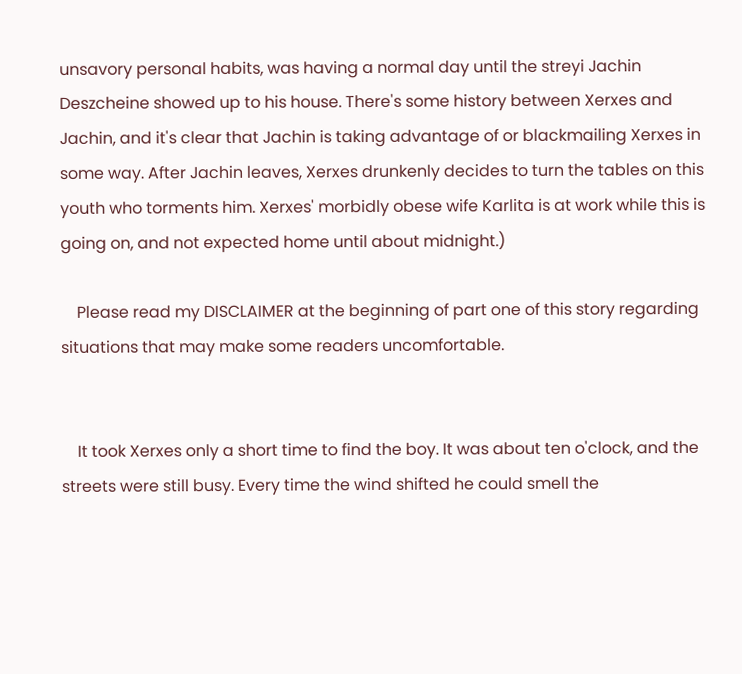unsavory personal habits, was having a normal day until the streyi Jachin Deszcheine showed up to his house. There's some history between Xerxes and Jachin, and it's clear that Jachin is taking advantage of or blackmailing Xerxes in some way. After Jachin leaves, Xerxes drunkenly decides to turn the tables on this youth who torments him. Xerxes' morbidly obese wife Karlita is at work while this is going on, and not expected home until about midnight.)

    Please read my DISCLAIMER at the beginning of part one of this story regarding situations that may make some readers uncomfortable.


    It took Xerxes only a short time to find the boy. It was about ten o'clock, and the streets were still busy. Every time the wind shifted he could smell the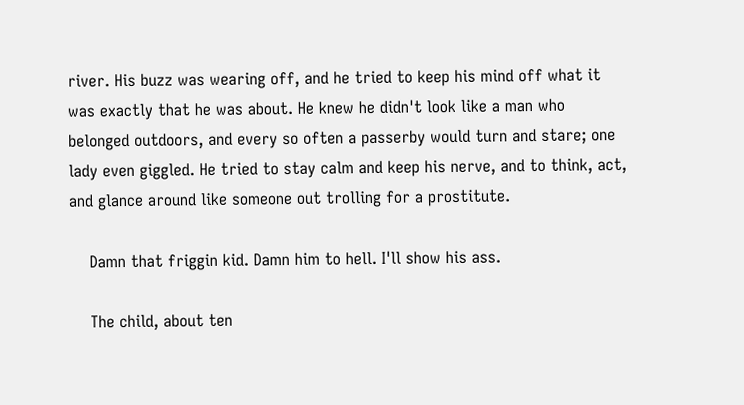river. His buzz was wearing off, and he tried to keep his mind off what it was exactly that he was about. He knew he didn't look like a man who belonged outdoors, and every so often a passerby would turn and stare; one lady even giggled. He tried to stay calm and keep his nerve, and to think, act, and glance around like someone out trolling for a prostitute.

    Damn that friggin kid. Damn him to hell. I'll show his ass.

    The child, about ten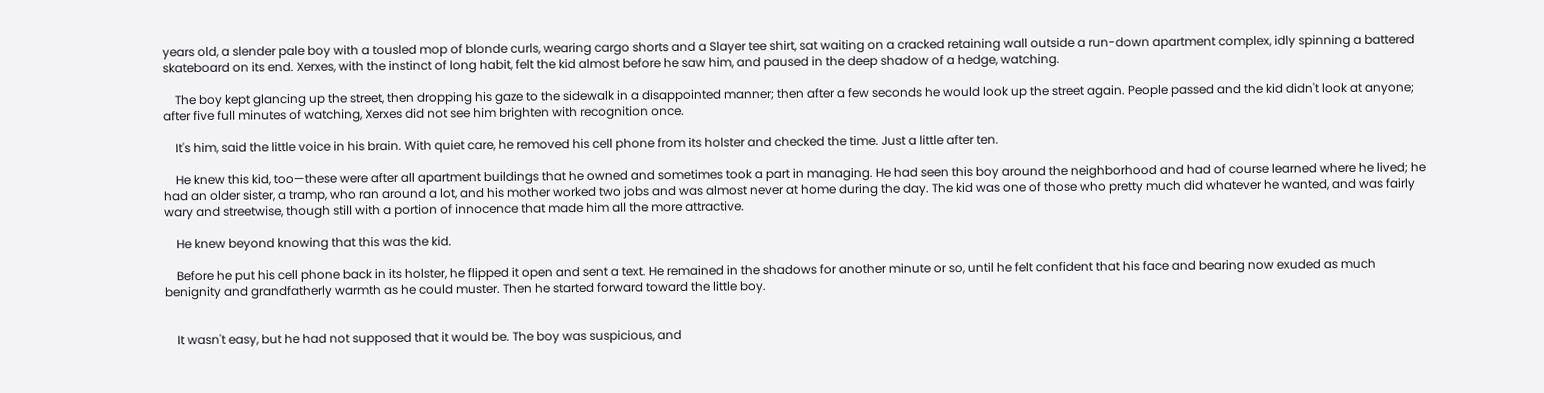years old, a slender pale boy with a tousled mop of blonde curls, wearing cargo shorts and a Slayer tee shirt, sat waiting on a cracked retaining wall outside a run-down apartment complex, idly spinning a battered skateboard on its end. Xerxes, with the instinct of long habit, felt the kid almost before he saw him, and paused in the deep shadow of a hedge, watching.

    The boy kept glancing up the street, then dropping his gaze to the sidewalk in a disappointed manner; then after a few seconds he would look up the street again. People passed and the kid didn't look at anyone; after five full minutes of watching, Xerxes did not see him brighten with recognition once.

    It's him, said the little voice in his brain. With quiet care, he removed his cell phone from its holster and checked the time. Just a little after ten.

    He knew this kid, too—these were after all apartment buildings that he owned and sometimes took a part in managing. He had seen this boy around the neighborhood and had of course learned where he lived; he had an older sister, a tramp, who ran around a lot, and his mother worked two jobs and was almost never at home during the day. The kid was one of those who pretty much did whatever he wanted, and was fairly wary and streetwise, though still with a portion of innocence that made him all the more attractive.

    He knew beyond knowing that this was the kid.

    Before he put his cell phone back in its holster, he flipped it open and sent a text. He remained in the shadows for another minute or so, until he felt confident that his face and bearing now exuded as much benignity and grandfatherly warmth as he could muster. Then he started forward toward the little boy.


    It wasn't easy, but he had not supposed that it would be. The boy was suspicious, and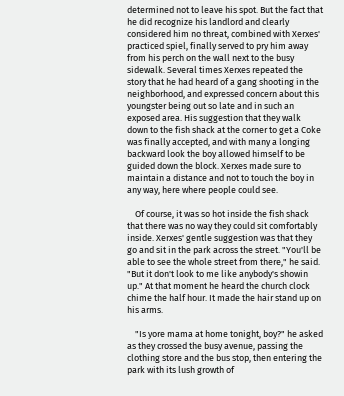determined not to leave his spot. But the fact that he did recognize his landlord and clearly considered him no threat, combined with Xerxes' practiced spiel, finally served to pry him away from his perch on the wall next to the busy sidewalk. Several times Xerxes repeated the story that he had heard of a gang shooting in the neighborhood, and expressed concern about this youngster being out so late and in such an exposed area. His suggestion that they walk down to the fish shack at the corner to get a Coke was finally accepted, and with many a longing backward look the boy allowed himself to be guided down the block. Xerxes made sure to maintain a distance and not to touch the boy in any way, here where people could see.

    Of course, it was so hot inside the fish shack that there was no way they could sit comfortably inside. Xerxes' gentle suggestion was that they go and sit in the park across the street. "You'll be able to see the whole street from there," he said. "But it don't look to me like anybody's showin up." At that moment he heard the church clock chime the half hour. It made the hair stand up on his arms.

    "Is yore mama at home tonight, boy?" he asked as they crossed the busy avenue, passing the clothing store and the bus stop, then entering the park with its lush growth of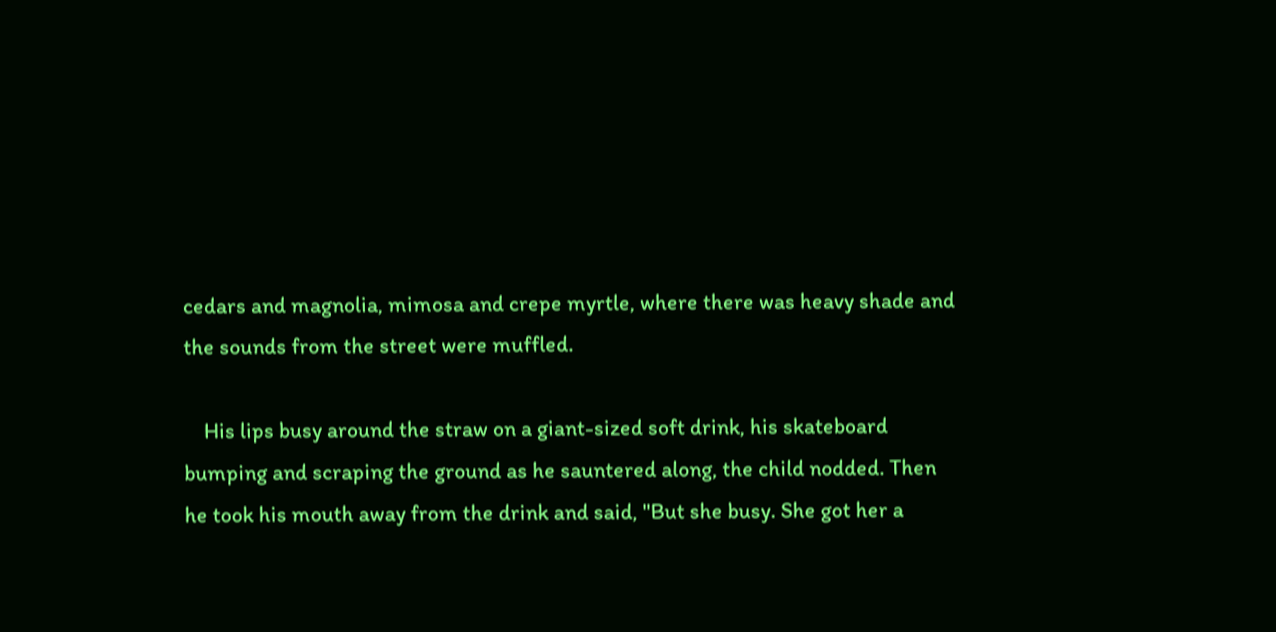cedars and magnolia, mimosa and crepe myrtle, where there was heavy shade and the sounds from the street were muffled.

    His lips busy around the straw on a giant-sized soft drink, his skateboard bumping and scraping the ground as he sauntered along, the child nodded. Then he took his mouth away from the drink and said, "But she busy. She got her a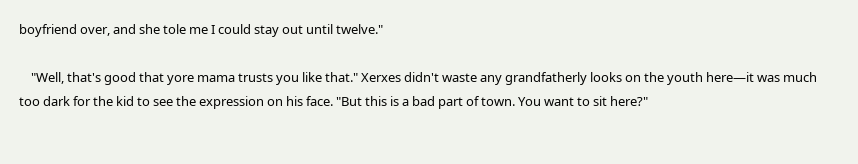boyfriend over, and she tole me I could stay out until twelve."

    "Well, that's good that yore mama trusts you like that." Xerxes didn't waste any grandfatherly looks on the youth here—it was much too dark for the kid to see the expression on his face. "But this is a bad part of town. You want to sit here?"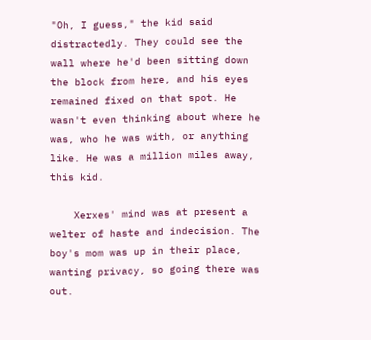"Oh, I guess," the kid said distractedly. They could see the wall where he'd been sitting down the block from here, and his eyes remained fixed on that spot. He wasn't even thinking about where he was, who he was with, or anything like. He was a million miles away, this kid.

    Xerxes' mind was at present a welter of haste and indecision. The boy's mom was up in their place, wanting privacy, so going there was out.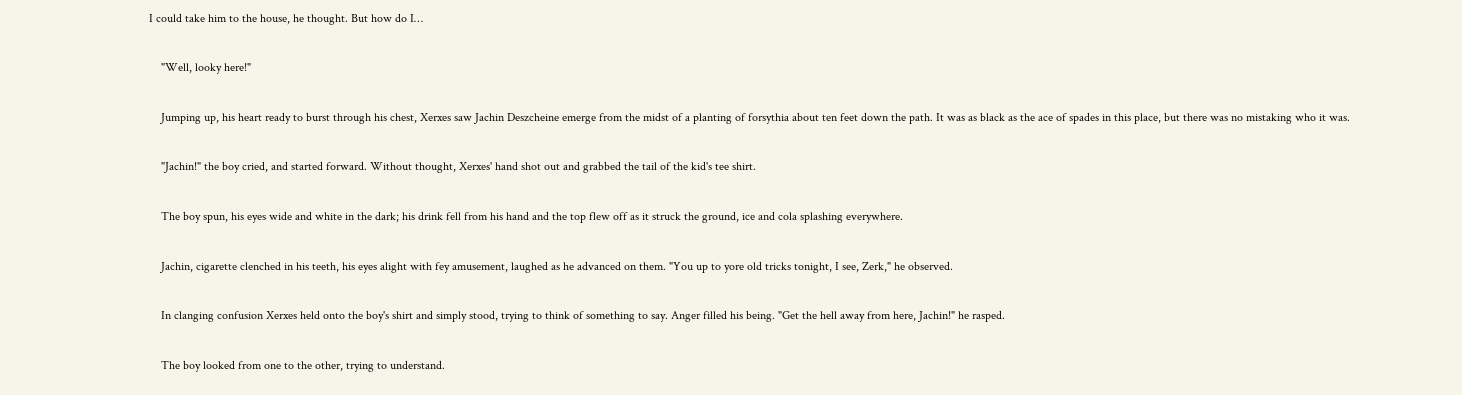I could take him to the house, he thought. But how do I…

    "Well, looky here!"

    Jumping up, his heart ready to burst through his chest, Xerxes saw Jachin Deszcheine emerge from the midst of a planting of forsythia about ten feet down the path. It was as black as the ace of spades in this place, but there was no mistaking who it was.

    "Jachin!" the boy cried, and started forward. Without thought, Xerxes' hand shot out and grabbed the tail of the kid's tee shirt.

    The boy spun, his eyes wide and white in the dark; his drink fell from his hand and the top flew off as it struck the ground, ice and cola splashing everywhere.

    Jachin, cigarette clenched in his teeth, his eyes alight with fey amusement, laughed as he advanced on them. "You up to yore old tricks tonight, I see, Zerk," he observed.

    In clanging confusion Xerxes held onto the boy's shirt and simply stood, trying to think of something to say. Anger filled his being. "Get the hell away from here, Jachin!" he rasped.

    The boy looked from one to the other, trying to understand.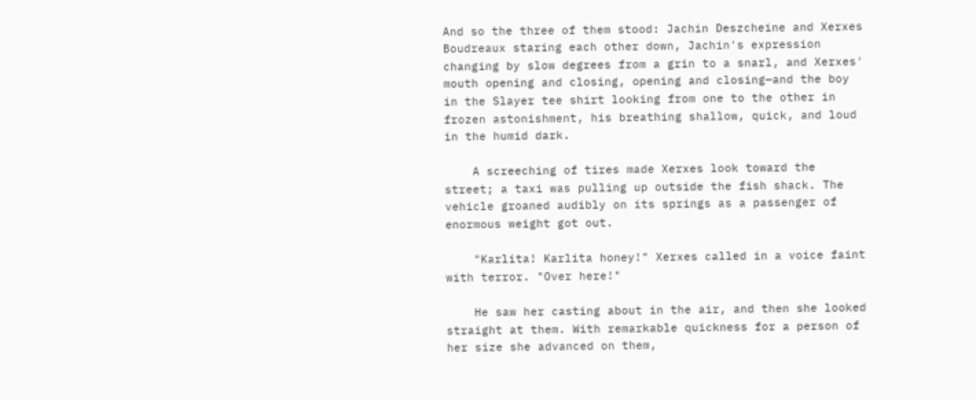And so the three of them stood: Jachin Deszcheine and Xerxes Boudreaux staring each other down, Jachin's expression changing by slow degrees from a grin to a snarl, and Xerxes' mouth opening and closing, opening and closing—and the boy in the Slayer tee shirt looking from one to the other in frozen astonishment, his breathing shallow, quick, and loud in the humid dark.

    A screeching of tires made Xerxes look toward the street; a taxi was pulling up outside the fish shack. The vehicle groaned audibly on its springs as a passenger of enormous weight got out.

    "Karlita! Karlita honey!" Xerxes called in a voice faint with terror. "Over here!"

    He saw her casting about in the air, and then she looked straight at them. With remarkable quickness for a person of her size she advanced on them,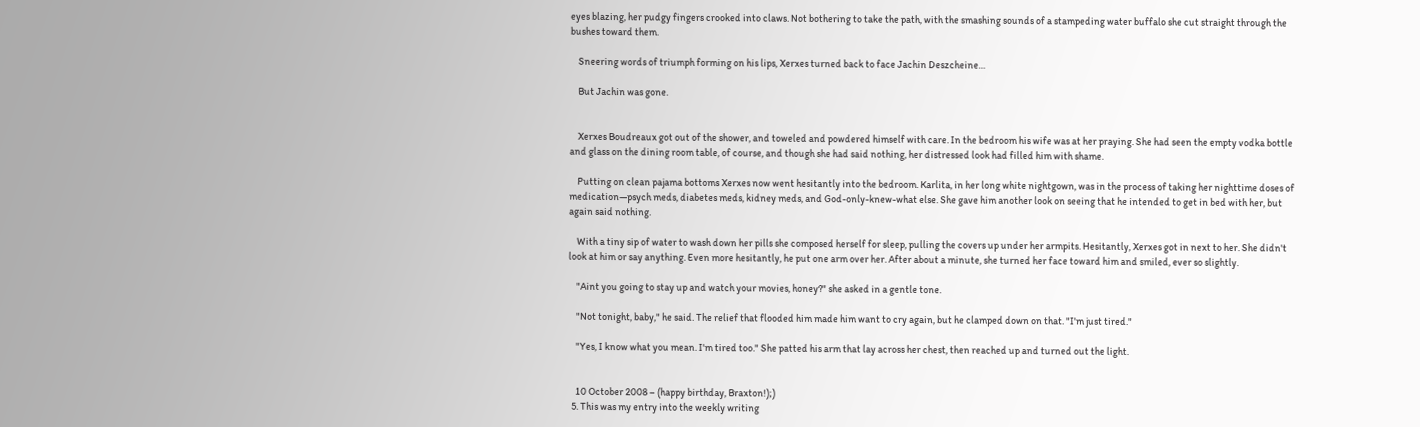eyes blazing, her pudgy fingers crooked into claws. Not bothering to take the path, with the smashing sounds of a stampeding water buffalo she cut straight through the bushes toward them.

    Sneering words of triumph forming on his lips, Xerxes turned back to face Jachin Deszcheine…

    But Jachin was gone.


    Xerxes Boudreaux got out of the shower, and toweled and powdered himself with care. In the bedroom his wife was at her praying. She had seen the empty vodka bottle and glass on the dining room table, of course, and though she had said nothing, her distressed look had filled him with shame.

    Putting on clean pajama bottoms Xerxes now went hesitantly into the bedroom. Karlita, in her long white nightgown, was in the process of taking her nighttime doses of medication—psych meds, diabetes meds, kidney meds, and God-only-knew-what else. She gave him another look on seeing that he intended to get in bed with her, but again said nothing.

    With a tiny sip of water to wash down her pills she composed herself for sleep, pulling the covers up under her armpits. Hesitantly, Xerxes got in next to her. She didn't look at him or say anything. Even more hesitantly, he put one arm over her. After about a minute, she turned her face toward him and smiled, ever so slightly.

    "Aint you going to stay up and watch your movies, honey?" she asked in a gentle tone.

    "Not tonight, baby," he said. The relief that flooded him made him want to cry again, but he clamped down on that. "I'm just tired."

    "Yes, I know what you mean. I'm tired too." She patted his arm that lay across her chest, then reached up and turned out the light.


    10 October 2008 – (happy birthday, Braxton!);)
  5. This was my entry into the weekly writing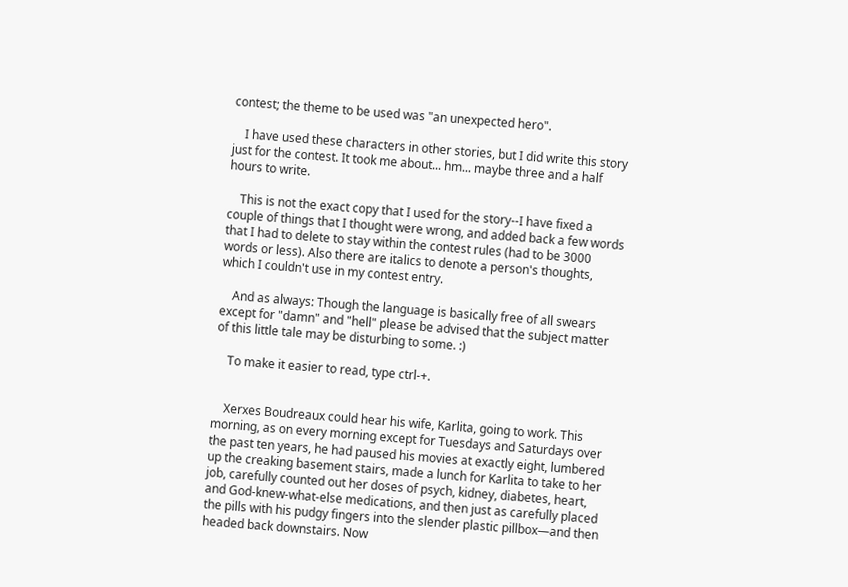contest; the theme to be used was "an unexpected hero".

    I have used these characters in other stories, but I did write this story just for the contest. It took me about... hm... maybe three and a half hours to write.

    This is not the exact copy that I used for the story--I have fixed a couple of things that I thought were wrong, and added back a few words that I had to delete to stay within the contest rules (had to be 3000 words or less). Also there are italics to denote a person's thoughts, which I couldn't use in my contest entry.

    And as always: Though the language is basically free of all swears except for "damn" and "hell" please be advised that the subject matter of this little tale may be disturbing to some. :)

    To make it easier to read, type ctrl-+.


    Xerxes Boudreaux could hear his wife, Karlita, going to work. This morning, as on every morning except for Tuesdays and Saturdays over the past ten years, he had paused his movies at exactly eight, lumbered up the creaking basement stairs, made a lunch for Karlita to take to her job, carefully counted out her doses of psych, kidney, diabetes, heart, and God-knew-what-else medications, and then just as carefully placed the pills with his pudgy fingers into the slender plastic pillbox—and then headed back downstairs. Now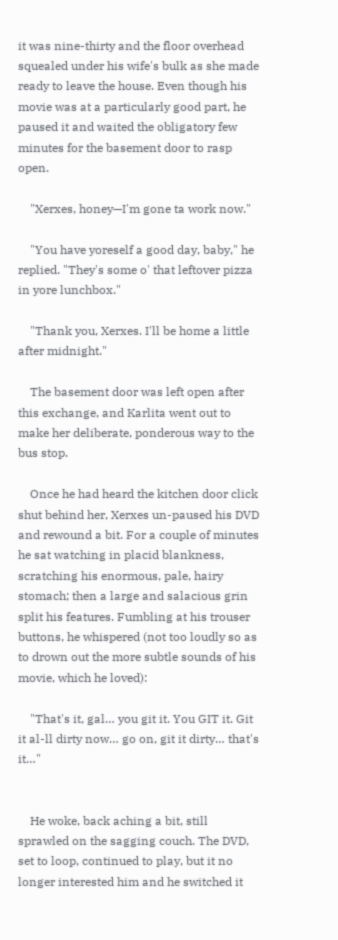it was nine-thirty and the floor overhead squealed under his wife's bulk as she made ready to leave the house. Even though his movie was at a particularly good part, he paused it and waited the obligatory few minutes for the basement door to rasp open.

    "Xerxes, honey—I'm gone ta work now."

    "You have yoreself a good day, baby," he replied. "They's some o' that leftover pizza in yore lunchbox."

    "Thank you, Xerxes. I'll be home a little after midnight."

    The basement door was left open after this exchange, and Karlita went out to make her deliberate, ponderous way to the bus stop.

    Once he had heard the kitchen door click shut behind her, Xerxes un-paused his DVD and rewound a bit. For a couple of minutes he sat watching in placid blankness, scratching his enormous, pale, hairy stomach; then a large and salacious grin split his features. Fumbling at his trouser buttons, he whispered (not too loudly so as to drown out the more subtle sounds of his movie, which he loved):

    "That's it, gal… you git it. You GIT it. Git it al-ll dirty now… go on, git it dirty… that's it…"


    He woke, back aching a bit, still sprawled on the sagging couch. The DVD, set to loop, continued to play, but it no longer interested him and he switched it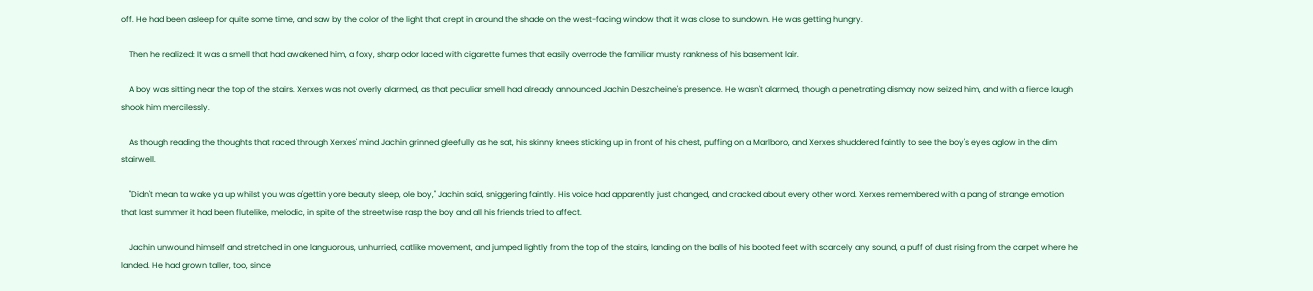off. He had been asleep for quite some time, and saw by the color of the light that crept in around the shade on the west-facing window that it was close to sundown. He was getting hungry.

    Then he realized: It was a smell that had awakened him, a foxy, sharp odor laced with cigarette fumes that easily overrode the familiar musty rankness of his basement lair.

    A boy was sitting near the top of the stairs. Xerxes was not overly alarmed, as that peculiar smell had already announced Jachin Deszcheine's presence. He wasn't alarmed, though a penetrating dismay now seized him, and with a fierce laugh shook him mercilessly.

    As though reading the thoughts that raced through Xerxes' mind Jachin grinned gleefully as he sat, his skinny knees sticking up in front of his chest, puffing on a Marlboro, and Xerxes shuddered faintly to see the boy's eyes aglow in the dim stairwell.

    "Didn't mean ta wake ya up whilst you was a'gettin yore beauty sleep, ole boy," Jachin said, sniggering faintly. His voice had apparently just changed, and cracked about every other word. Xerxes remembered with a pang of strange emotion that last summer it had been flutelike, melodic, in spite of the streetwise rasp the boy and all his friends tried to affect.

    Jachin unwound himself and stretched in one languorous, unhurried, catlike movement, and jumped lightly from the top of the stairs, landing on the balls of his booted feet with scarcely any sound, a puff of dust rising from the carpet where he landed. He had grown taller, too, since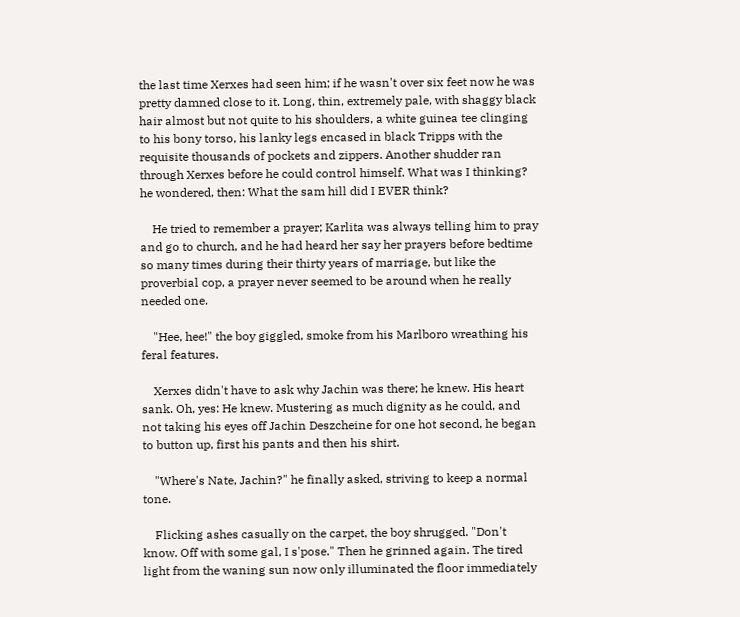the last time Xerxes had seen him; if he wasn't over six feet now he was pretty damned close to it. Long, thin, extremely pale, with shaggy black hair almost but not quite to his shoulders, a white guinea tee clinging to his bony torso, his lanky legs encased in black Tripps with the requisite thousands of pockets and zippers. Another shudder ran through Xerxes before he could control himself. What was I thinking? he wondered, then: What the sam hill did I EVER think?

    He tried to remember a prayer; Karlita was always telling him to pray and go to church, and he had heard her say her prayers before bedtime so many times during their thirty years of marriage, but like the proverbial cop, a prayer never seemed to be around when he really needed one.

    "Hee, hee!" the boy giggled, smoke from his Marlboro wreathing his feral features.

    Xerxes didn't have to ask why Jachin was there; he knew. His heart sank. Oh, yes: He knew. Mustering as much dignity as he could, and not taking his eyes off Jachin Deszcheine for one hot second, he began to button up, first his pants and then his shirt.

    "Where's Nate, Jachin?" he finally asked, striving to keep a normal tone.

    Flicking ashes casually on the carpet, the boy shrugged. "Don't know. Off with some gal, I s'pose." Then he grinned again. The tired light from the waning sun now only illuminated the floor immediately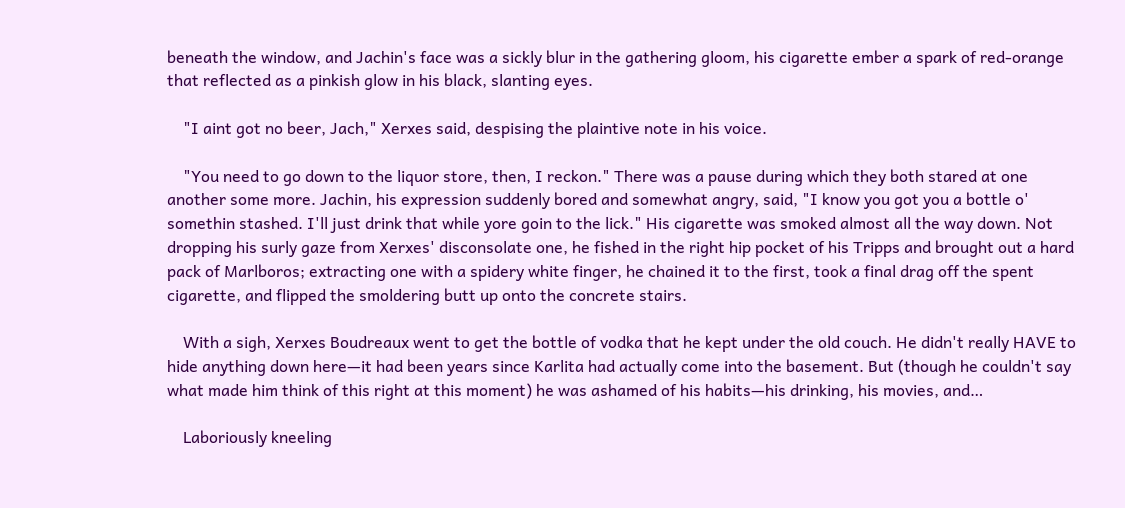beneath the window, and Jachin's face was a sickly blur in the gathering gloom, his cigarette ember a spark of red-orange that reflected as a pinkish glow in his black, slanting eyes.

    "I aint got no beer, Jach," Xerxes said, despising the plaintive note in his voice.

    "You need to go down to the liquor store, then, I reckon." There was a pause during which they both stared at one another some more. Jachin, his expression suddenly bored and somewhat angry, said, "I know you got you a bottle o' somethin stashed. I'll just drink that while yore goin to the lick." His cigarette was smoked almost all the way down. Not dropping his surly gaze from Xerxes' disconsolate one, he fished in the right hip pocket of his Tripps and brought out a hard pack of Marlboros; extracting one with a spidery white finger, he chained it to the first, took a final drag off the spent cigarette, and flipped the smoldering butt up onto the concrete stairs.

    With a sigh, Xerxes Boudreaux went to get the bottle of vodka that he kept under the old couch. He didn't really HAVE to hide anything down here—it had been years since Karlita had actually come into the basement. But (though he couldn't say what made him think of this right at this moment) he was ashamed of his habits—his drinking, his movies, and…

    Laboriously kneeling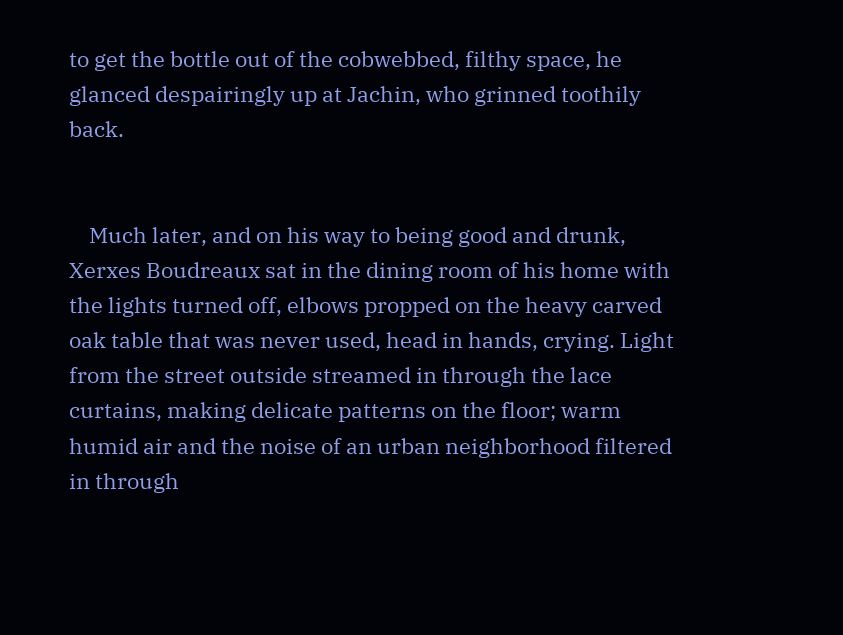to get the bottle out of the cobwebbed, filthy space, he glanced despairingly up at Jachin, who grinned toothily back.


    Much later, and on his way to being good and drunk, Xerxes Boudreaux sat in the dining room of his home with the lights turned off, elbows propped on the heavy carved oak table that was never used, head in hands, crying. Light from the street outside streamed in through the lace curtains, making delicate patterns on the floor; warm humid air and the noise of an urban neighborhood filtered in through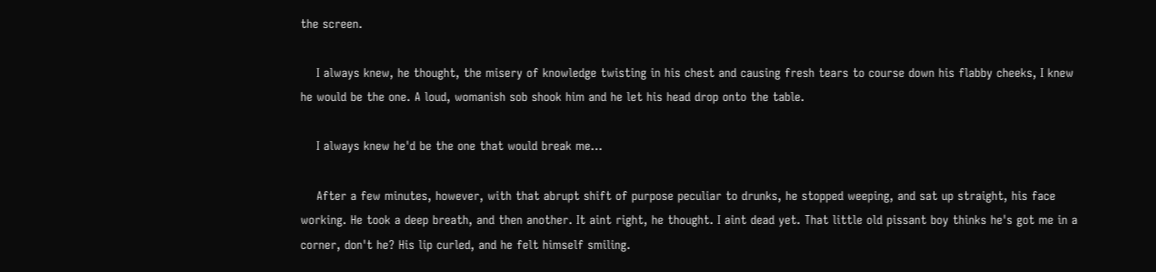the screen.

    I always knew, he thought, the misery of knowledge twisting in his chest and causing fresh tears to course down his flabby cheeks, I knew he would be the one. A loud, womanish sob shook him and he let his head drop onto the table.

    I always knew he'd be the one that would break me...

    After a few minutes, however, with that abrupt shift of purpose peculiar to drunks, he stopped weeping, and sat up straight, his face working. He took a deep breath, and then another. It aint right, he thought. I aint dead yet. That little old pissant boy thinks he's got me in a corner, don't he? His lip curled, and he felt himself smiling.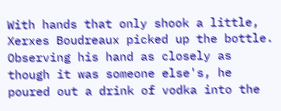With hands that only shook a little, Xerxes Boudreaux picked up the bottle. Observing his hand as closely as though it was someone else's, he poured out a drink of vodka into the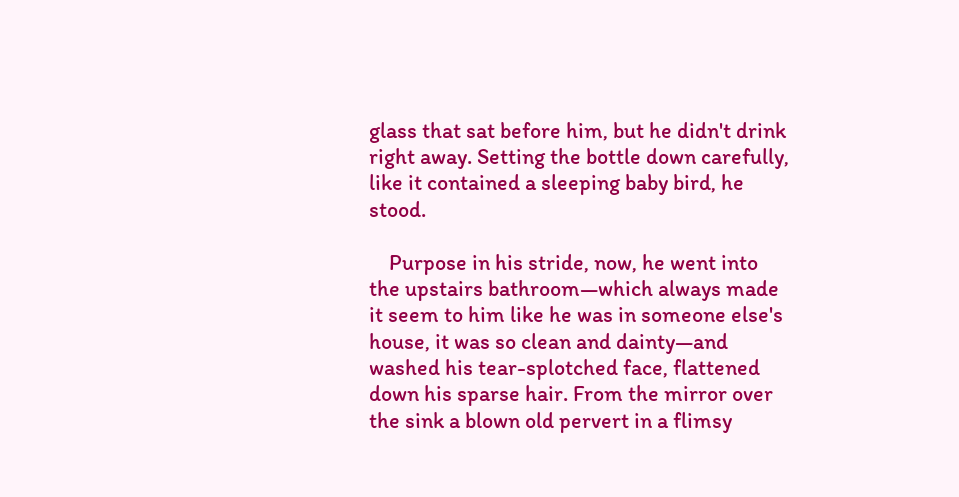glass that sat before him, but he didn't drink right away. Setting the bottle down carefully, like it contained a sleeping baby bird, he stood.

    Purpose in his stride, now, he went into the upstairs bathroom—which always made it seem to him like he was in someone else's house, it was so clean and dainty—and washed his tear-splotched face, flattened down his sparse hair. From the mirror over the sink a blown old pervert in a flimsy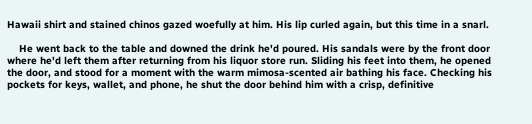Hawaii shirt and stained chinos gazed woefully at him. His lip curled again, but this time in a snarl.

    He went back to the table and downed the drink he'd poured. His sandals were by the front door where he'd left them after returning from his liquor store run. Sliding his feet into them, he opened the door, and stood for a moment with the warm mimosa-scented air bathing his face. Checking his pockets for keys, wallet, and phone, he shut the door behind him with a crisp, definitive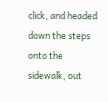click, and headed down the steps onto the sidewalk, out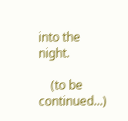into the night.

    (to be continued...)